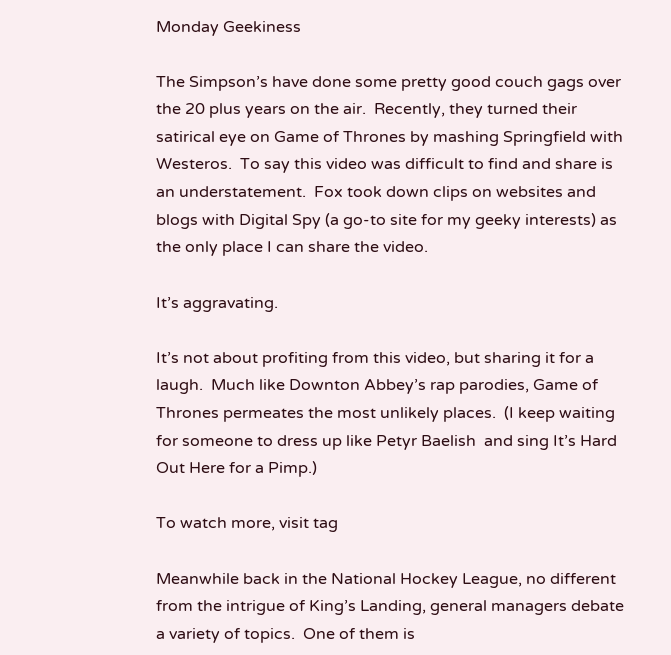Monday Geekiness

The Simpson’s have done some pretty good couch gags over the 20 plus years on the air.  Recently, they turned their satirical eye on Game of Thrones by mashing Springfield with Westeros.  To say this video was difficult to find and share is an understatement.  Fox took down clips on websites and blogs with Digital Spy (a go-to site for my geeky interests) as the only place I can share the video.

It’s aggravating.

It’s not about profiting from this video, but sharing it for a laugh.  Much like Downton Abbey’s rap parodies, Game of Thrones permeates the most unlikely places.  (I keep waiting for someone to dress up like Petyr Baelish  and sing It’s Hard Out Here for a Pimp.)

To watch more, visit tag

Meanwhile back in the National Hockey League, no different from the intrigue of King’s Landing, general managers debate a variety of topics.  One of them is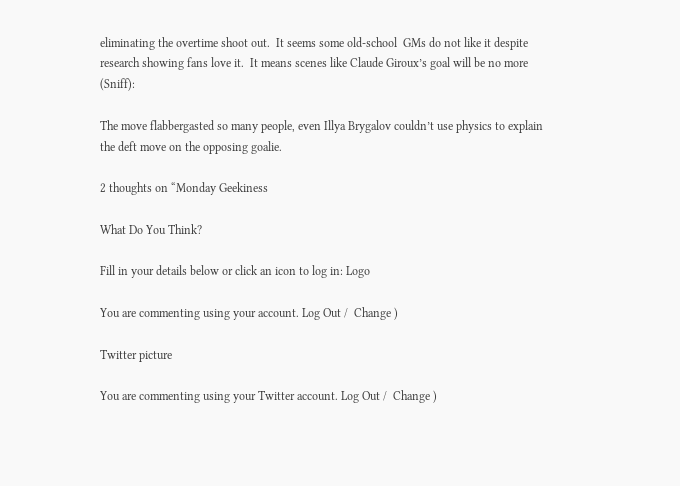eliminating the overtime shoot out.  It seems some old-school  GMs do not like it despite research showing fans love it.  It means scenes like Claude Giroux’s goal will be no more (Sniff):

The move flabbergasted so many people, even Illya Brygalov couldn’t use physics to explain the deft move on the opposing goalie.

2 thoughts on “Monday Geekiness

What Do You Think?

Fill in your details below or click an icon to log in: Logo

You are commenting using your account. Log Out /  Change )

Twitter picture

You are commenting using your Twitter account. Log Out /  Change )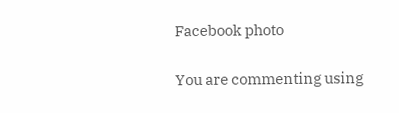Facebook photo

You are commenting using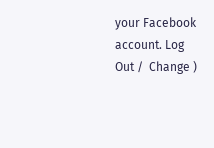your Facebook account. Log Out /  Change )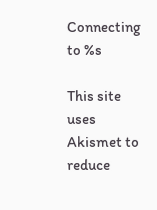Connecting to %s

This site uses Akismet to reduce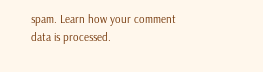spam. Learn how your comment data is processed.